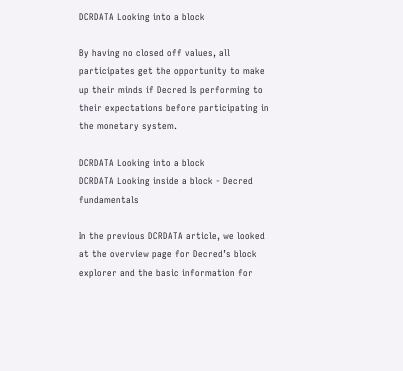DCRDATA Looking into a block

By having no closed off values, all participates get the opportunity to make up their minds if Decred Is performing to their expectations before participating in the monetary system.

DCRDATA Looking into a block
DCRDATA Looking inside a block - Decred fundamentals

In the previous DCRDATA article, we looked at the overview page for Decred’s block explorer and the basic information for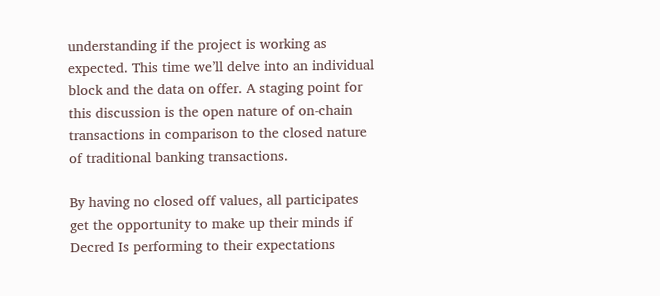understanding if the project is working as expected. This time we’ll delve into an individual block and the data on offer. A staging point for this discussion is the open nature of on-chain transactions in comparison to the closed nature of traditional banking transactions.

By having no closed off values, all participates get the opportunity to make up their minds if Decred Is performing to their expectations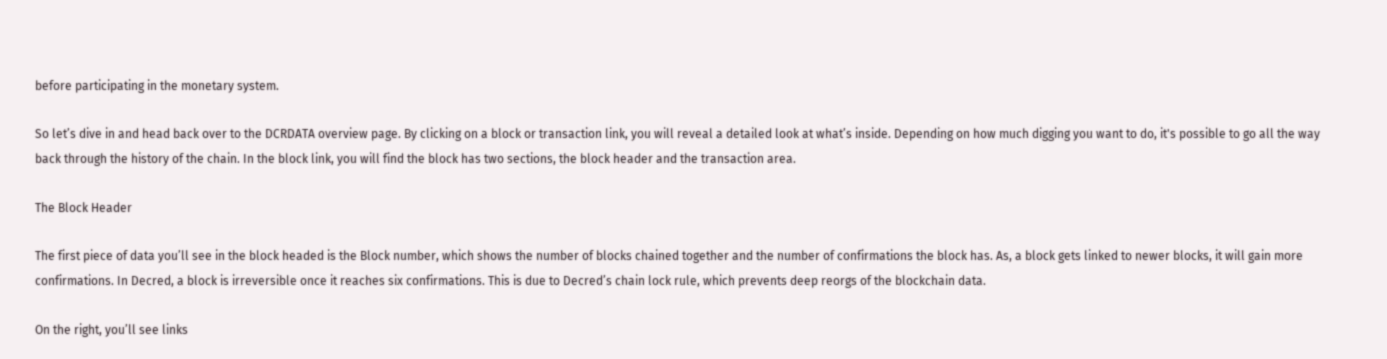before participating in the monetary system.

So let’s dive in and head back over to the DCRDATA overview page. By clicking on a block or transaction link, you will reveal a detailed look at what’s inside. Depending on how much digging you want to do, it's possible to go all the way back through the history of the chain. In the block link, you will find the block has two sections, the block header and the transaction area.

The Block Header

The first piece of data you’ll see in the block headed is the Block number, which shows the number of blocks chained together and the number of confirmations the block has. As, a block gets linked to newer blocks, it will gain more confirmations. In Decred, a block is irreversible once it reaches six confirmations. This is due to Decred’s chain lock rule, which prevents deep reorgs of the blockchain data.

On the right, you’ll see links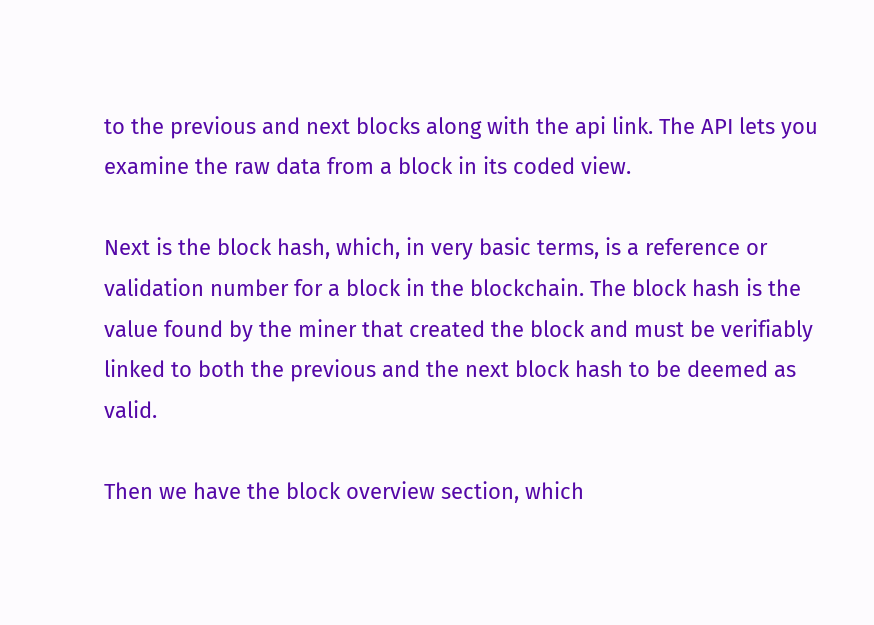to the previous and next blocks along with the api link. The API lets you examine the raw data from a block in its coded view.

Next is the block hash, which, in very basic terms, is a reference or validation number for a block in the blockchain. The block hash is the value found by the miner that created the block and must be verifiably linked to both the previous and the next block hash to be deemed as valid.

Then we have the block overview section, which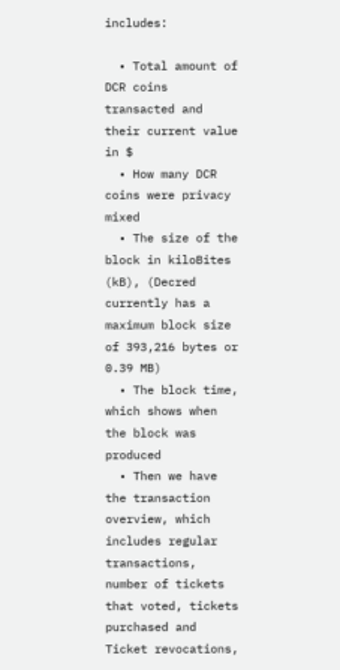includes:

  • Total amount of DCR coins transacted and their current value in $
  • How many DCR coins were privacy mixed
  • The size of the block in kiloBites (kB), (Decred currently has a maximum block size of 393,216 bytes or 0.39 MB)
  • The block time, which shows when the block was produced
  • Then we have the transaction overview, which includes regular transactions, number of tickets that voted, tickets purchased and Ticket revocations,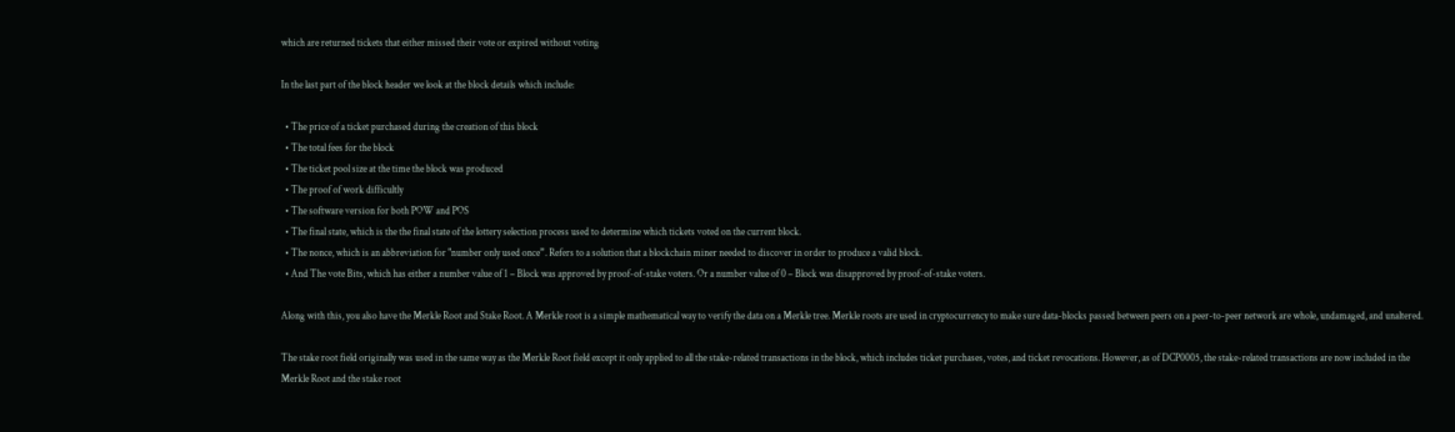which are returned tickets that either missed their vote or expired without voting

In the last part of the block header we look at the block details which include:

  • The price of a ticket purchased during the creation of this block
  • The total fees for the block
  • The ticket pool size at the time the block was produced
  • The proof of work difficultly
  • The software version for both POW and POS
  • The final state, which is the the final state of the lottery selection process used to determine which tickets voted on the current block.
  • The nonce, which is an abbreviation for "number only used once”. Refers to a solution that a blockchain miner needed to discover in order to produce a valid block.
  • And The vote Bits, which has either a number value of 1 – Block was approved by proof-of-stake voters. Or a number value of 0 – Block was disapproved by proof-of-stake voters.

Along with this, you also have the Merkle Root and Stake Root. A Merkle root is a simple mathematical way to verify the data on a Merkle tree. Merkle roots are used in cryptocurrency to make sure data-blocks passed between peers on a peer-to-peer network are whole, undamaged, and unaltered.

The stake root field originally was used in the same way as the Merkle Root field except it only applied to all the stake-related transactions in the block, which includes ticket purchases, votes, and ticket revocations. However, as of DCP0005, the stake-related transactions are now included in the Merkle Root and the stake root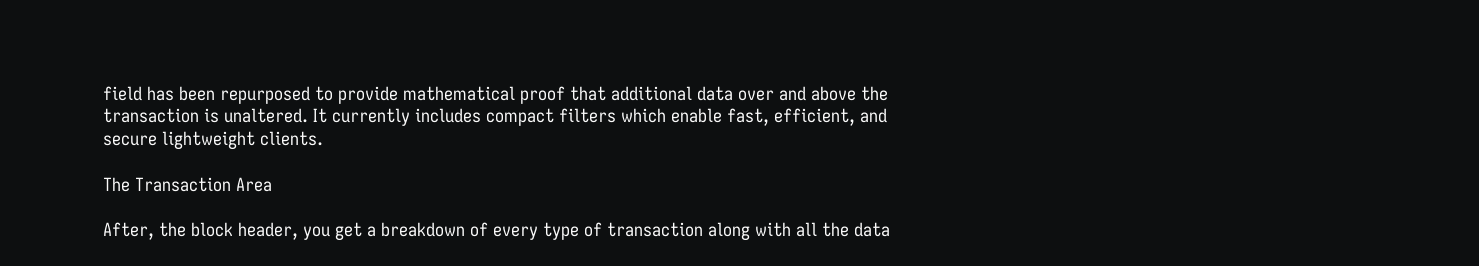field has been repurposed to provide mathematical proof that additional data over and above the transaction is unaltered. It currently includes compact filters which enable fast, efficient, and secure lightweight clients.

The Transaction Area

After, the block header, you get a breakdown of every type of transaction along with all the data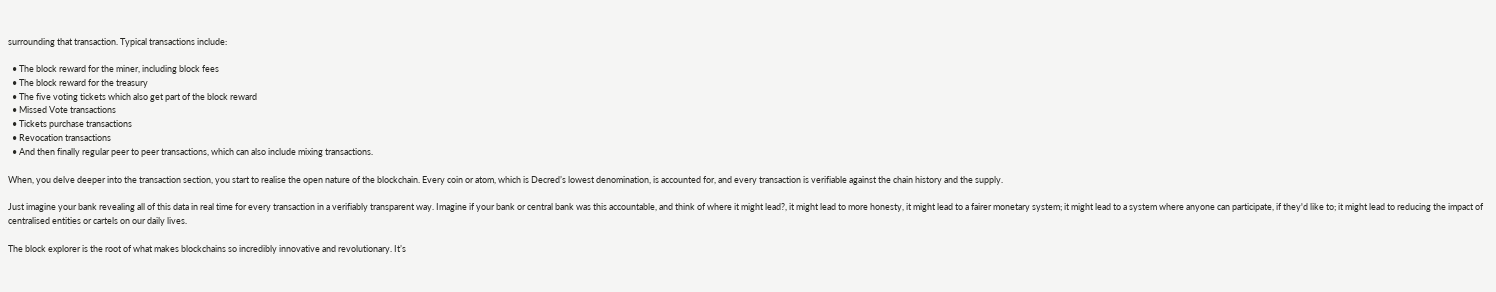surrounding that transaction. Typical transactions include:

  • The block reward for the miner, including block fees
  • The block reward for the treasury
  • The five voting tickets which also get part of the block reward
  • Missed Vote transactions
  • Tickets purchase transactions
  • Revocation transactions
  • And then finally regular peer to peer transactions, which can also include mixing transactions.

When, you delve deeper into the transaction section, you start to realise the open nature of the blockchain. Every coin or atom, which is Decred’s lowest denomination, is accounted for, and every transaction is verifiable against the chain history and the supply.

Just imagine your bank revealing all of this data in real time for every transaction in a verifiably transparent way. Imagine if your bank or central bank was this accountable, and think of where it might lead?, it might lead to more honesty, it might lead to a fairer monetary system; it might lead to a system where anyone can participate, if they'd like to; it might lead to reducing the impact of centralised entities or cartels on our daily lives.

The block explorer is the root of what makes blockchains so incredibly innovative and revolutionary. It’s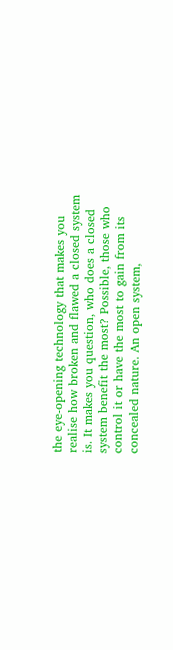the eye-opening technology that makes you realise how broken and flawed a closed system is. It makes you question, who does a closed system benefit the most? Possible, those who control it or have the most to gain from its concealed nature. An open system,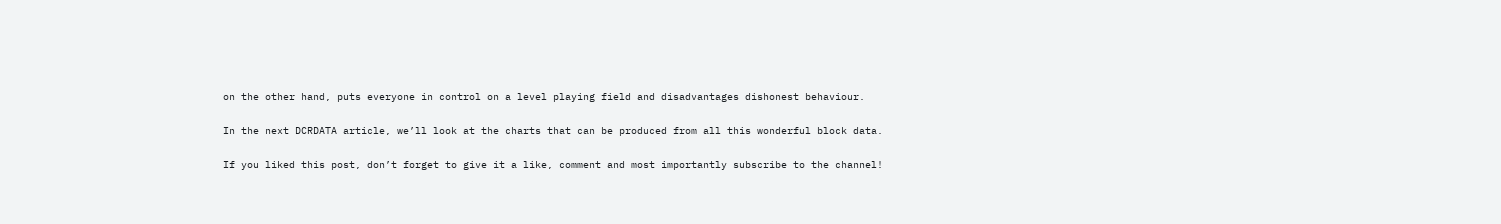on the other hand, puts everyone in control on a level playing field and disadvantages dishonest behaviour.

In the next DCRDATA article, we’ll look at the charts that can be produced from all this wonderful block data.

If you liked this post, don’t forget to give it a like, comment and most importantly subscribe to the channel!